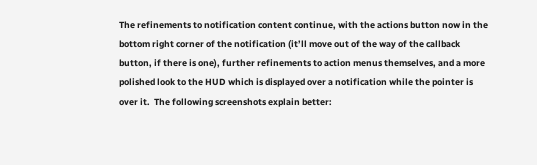The refinements to notification content continue, with the actions button now in the bottom right corner of the notification (it’ll move out of the way of the callback button, if there is one), further refinements to action menus themselves, and a more polished look to the HUD which is displayed over a notification while the pointer is over it.  The following screenshots explain better: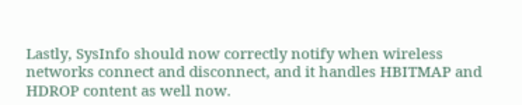Lastly, SysInfo should now correctly notify when wireless networks connect and disconnect, and it handles HBITMAP and HDROP content as well now.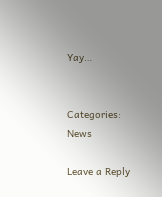Yay…


Categories: News

Leave a Reply